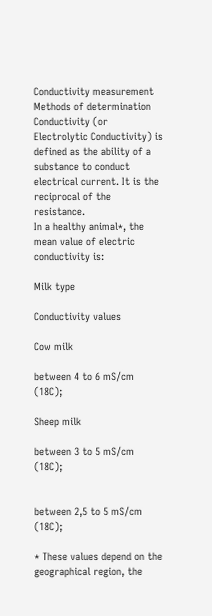Conductivity measurement
Methods of determination
Conductivity (or Electrolytic Conductivity) is defined as the ability of a substance to conduct electrical current. It is the reciprocal of the resistance.
In a healthy animal*, the mean value of electric conductivity is:

Milk type

Conductivity values

Cow milk

between 4 to 6 mS/cm (18C);

Sheep milk

between 3 to 5 mS/cm (18C);


between 2,5 to 5 mS/cm (18C);

* These values depend on the geographical region, the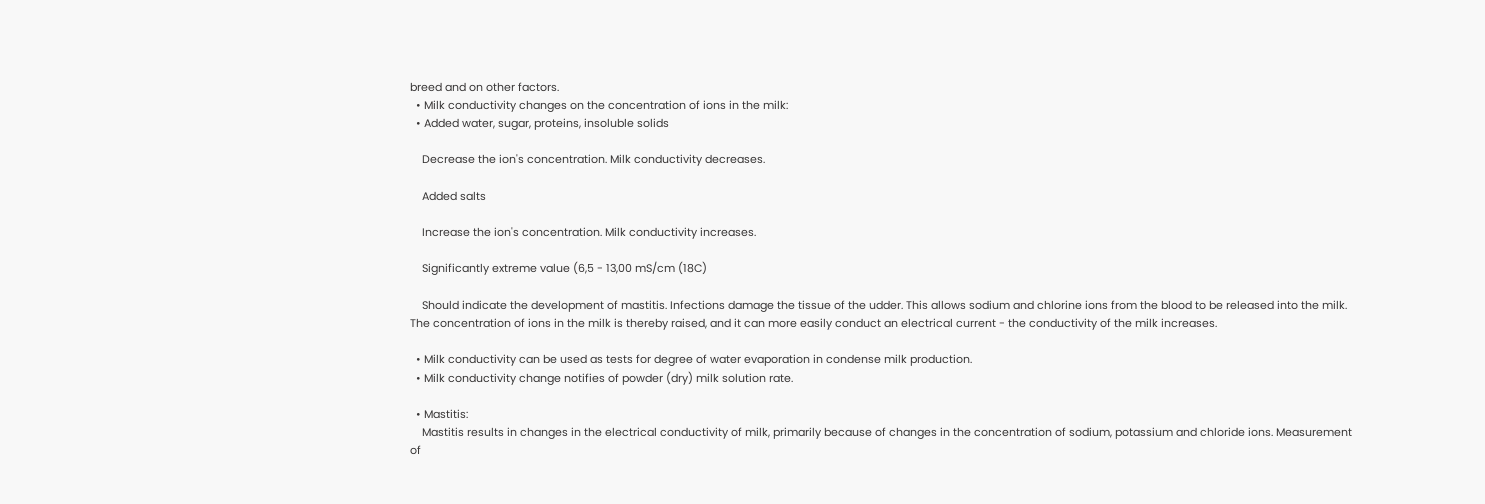breed and on other factors.
  • Milk conductivity changes on the concentration of ions in the milk:
  • Added water, sugar, proteins, insoluble solids

    Decrease the ion's concentration. Milk conductivity decreases.

    Added salts

    Increase the ion's concentration. Milk conductivity increases.

    Significantly extreme value (6,5 - 13,00 mS/cm (18C)

    Should indicate the development of mastitis. Infections damage the tissue of the udder. This allows sodium and chlorine ions from the blood to be released into the milk. The concentration of ions in the milk is thereby raised, and it can more easily conduct an electrical current - the conductivity of the milk increases.

  • Milk conductivity can be used as tests for degree of water evaporation in condense milk production.
  • Milk conductivity change notifies of powder (dry) milk solution rate.

  • Mastitis:
    Mastitis results in changes in the electrical conductivity of milk, primarily because of changes in the concentration of sodium, potassium and chloride ions. Measurement of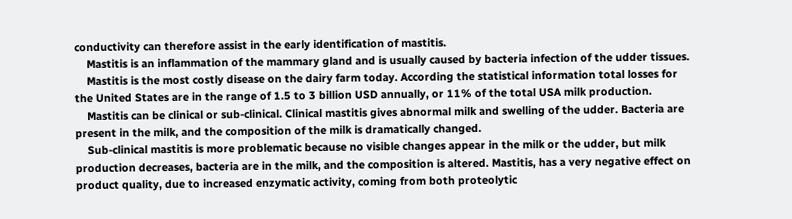conductivity can therefore assist in the early identification of mastitis.
    Mastitis is an inflammation of the mammary gland and is usually caused by bacteria infection of the udder tissues.
    Mastitis is the most costly disease on the dairy farm today. According the statistical information total losses for the United States are in the range of 1.5 to 3 billion USD annually, or 11% of the total USA milk production.
    Mastitis can be clinical or sub-clinical. Clinical mastitis gives abnormal milk and swelling of the udder. Bacteria are present in the milk, and the composition of the milk is dramatically changed.
    Sub-clinical mastitis is more problematic because no visible changes appear in the milk or the udder, but milk production decreases, bacteria are in the milk, and the composition is altered. Mastitis, has a very negative effect on product quality, due to increased enzymatic activity, coming from both proteolytic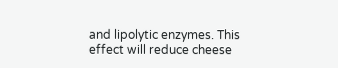and lipolytic enzymes. This effect will reduce cheese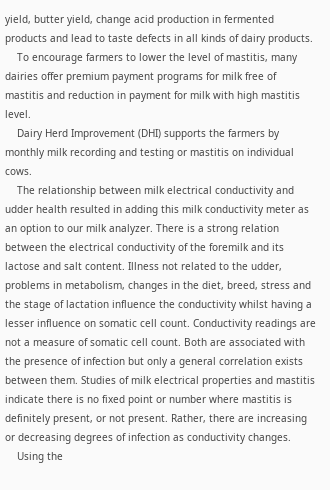yield, butter yield, change acid production in fermented products and lead to taste defects in all kinds of dairy products.
    To encourage farmers to lower the level of mastitis, many dairies offer premium payment programs for milk free of mastitis and reduction in payment for milk with high mastitis level.
    Dairy Herd Improvement (DHI) supports the farmers by monthly milk recording and testing or mastitis on individual cows.
    The relationship between milk electrical conductivity and udder health resulted in adding this milk conductivity meter as an option to our milk analyzer. There is a strong relation between the electrical conductivity of the foremilk and its lactose and salt content. Illness not related to the udder, problems in metabolism, changes in the diet, breed, stress and the stage of lactation influence the conductivity whilst having a lesser influence on somatic cell count. Conductivity readings are not a measure of somatic cell count. Both are associated with the presence of infection but only a general correlation exists between them. Studies of milk electrical properties and mastitis indicate there is no fixed point or number where mastitis is definitely present, or not present. Rather, there are increasing or decreasing degrees of infection as conductivity changes.
    Using the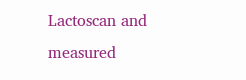Lactoscan and measured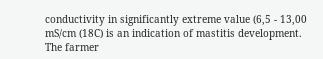conductivity in significantly extreme value (6,5 - 13,00 mS/cm (18C) is an indication of mastitis development. The farmer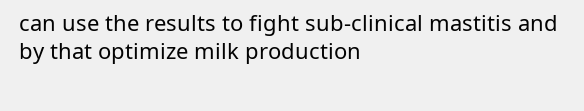can use the results to fight sub-clinical mastitis and by that optimize milk production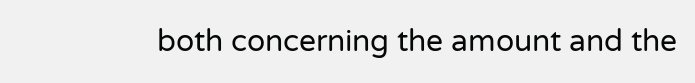both concerning the amount and the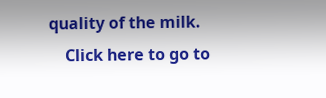quality of the milk.
    Click here to go to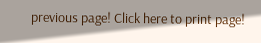previous page! Click here to print page!